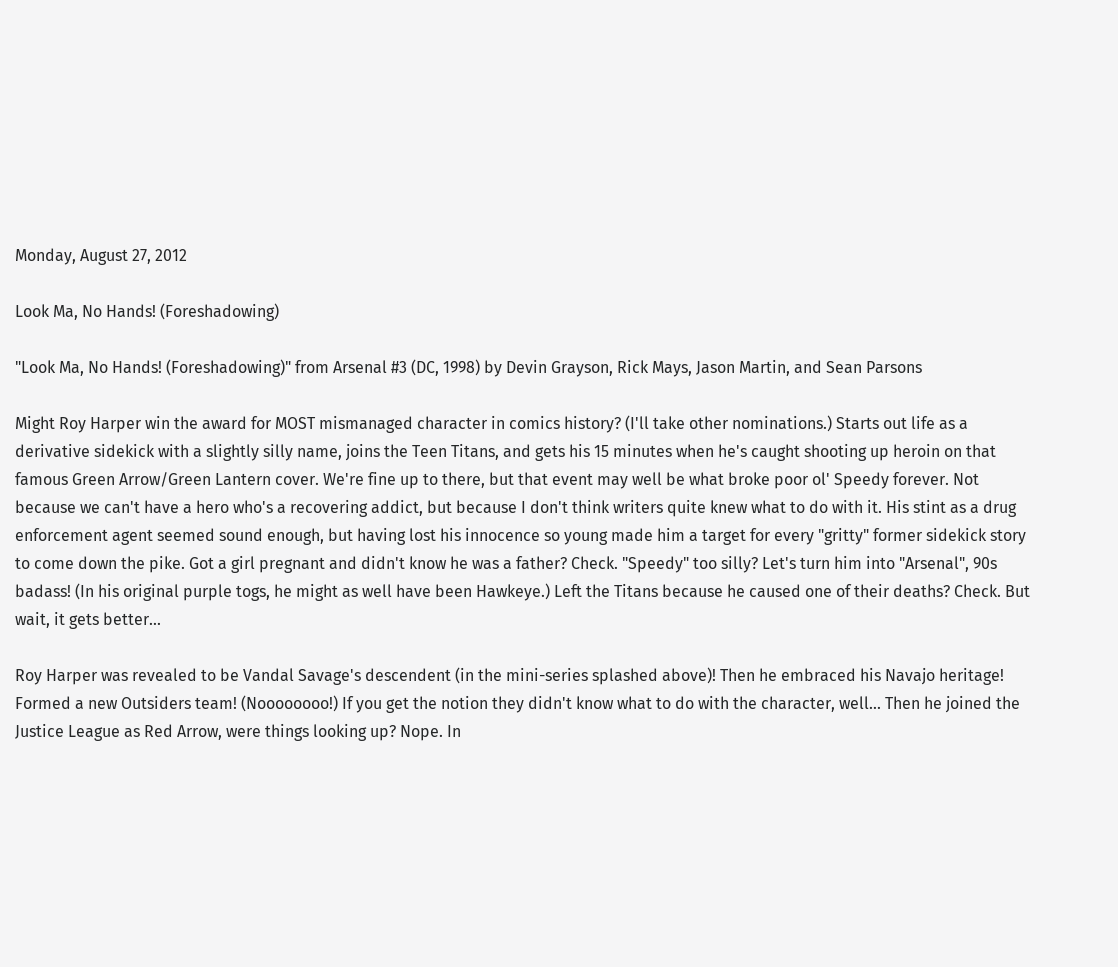Monday, August 27, 2012

Look Ma, No Hands! (Foreshadowing)

"Look Ma, No Hands! (Foreshadowing)" from Arsenal #3 (DC, 1998) by Devin Grayson, Rick Mays, Jason Martin, and Sean Parsons

Might Roy Harper win the award for MOST mismanaged character in comics history? (I'll take other nominations.) Starts out life as a derivative sidekick with a slightly silly name, joins the Teen Titans, and gets his 15 minutes when he's caught shooting up heroin on that famous Green Arrow/Green Lantern cover. We're fine up to there, but that event may well be what broke poor ol' Speedy forever. Not because we can't have a hero who's a recovering addict, but because I don't think writers quite knew what to do with it. His stint as a drug enforcement agent seemed sound enough, but having lost his innocence so young made him a target for every "gritty" former sidekick story to come down the pike. Got a girl pregnant and didn't know he was a father? Check. "Speedy" too silly? Let's turn him into "Arsenal", 90s badass! (In his original purple togs, he might as well have been Hawkeye.) Left the Titans because he caused one of their deaths? Check. But wait, it gets better...

Roy Harper was revealed to be Vandal Savage's descendent (in the mini-series splashed above)! Then he embraced his Navajo heritage! Formed a new Outsiders team! (Noooooooo!) If you get the notion they didn't know what to do with the character, well... Then he joined the Justice League as Red Arrow, were things looking up? Nope. In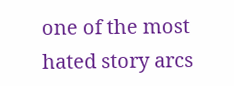one of the most hated story arcs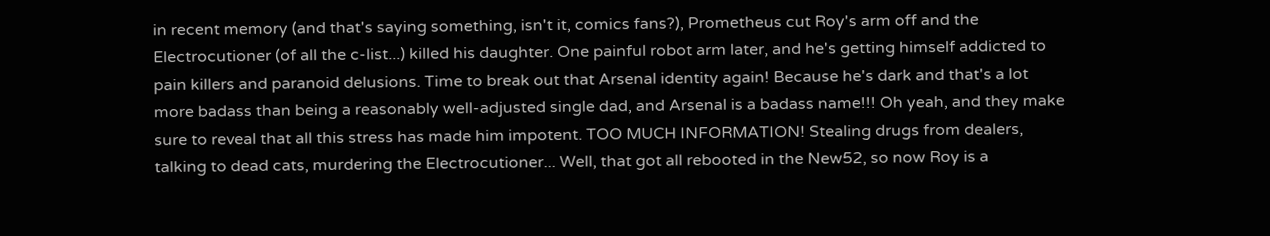in recent memory (and that's saying something, isn't it, comics fans?), Prometheus cut Roy's arm off and the Electrocutioner (of all the c-list...) killed his daughter. One painful robot arm later, and he's getting himself addicted to pain killers and paranoid delusions. Time to break out that Arsenal identity again! Because he's dark and that's a lot more badass than being a reasonably well-adjusted single dad, and Arsenal is a badass name!!! Oh yeah, and they make sure to reveal that all this stress has made him impotent. TOO MUCH INFORMATION! Stealing drugs from dealers, talking to dead cats, murdering the Electrocutioner... Well, that got all rebooted in the New52, so now Roy is a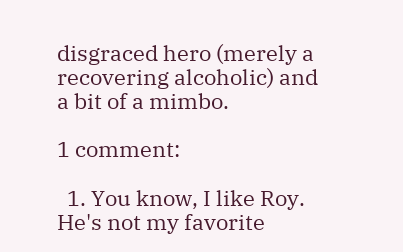disgraced hero (merely a recovering alcoholic) and a bit of a mimbo.

1 comment:

  1. You know, I like Roy. He's not my favorite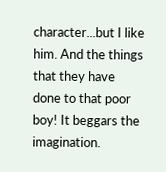character...but I like him. And the things that they have done to that poor boy! It beggars the imagination.